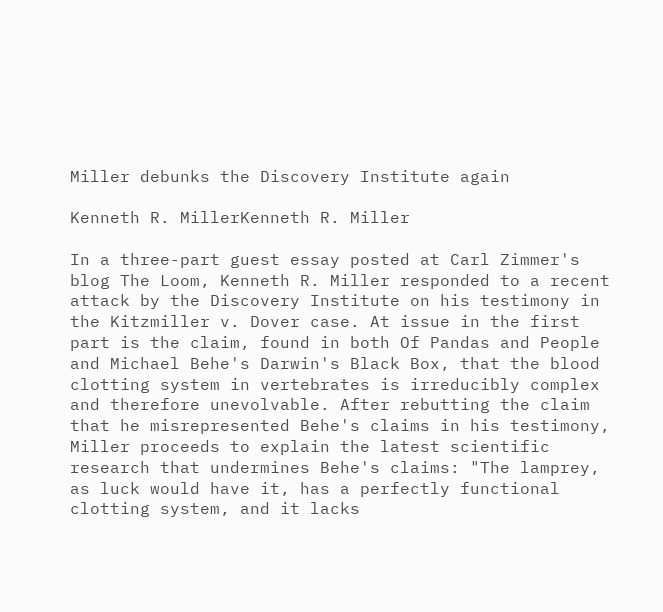Miller debunks the Discovery Institute again

Kenneth R. MillerKenneth R. Miller

In a three-part guest essay posted at Carl Zimmer's blog The Loom, Kenneth R. Miller responded to a recent attack by the Discovery Institute on his testimony in the Kitzmiller v. Dover case. At issue in the first part is the claim, found in both Of Pandas and People and Michael Behe's Darwin's Black Box, that the blood clotting system in vertebrates is irreducibly complex and therefore unevolvable. After rebutting the claim that he misrepresented Behe's claims in his testimony, Miller proceeds to explain the latest scientific research that undermines Behe's claims: "The lamprey, as luck would have it, has a perfectly functional clotting system, and it lacks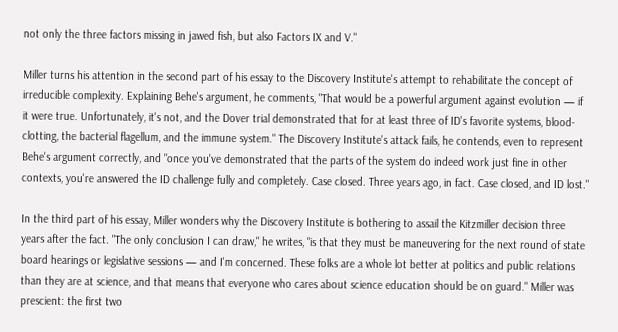not only the three factors missing in jawed fish, but also Factors IX and V."

Miller turns his attention in the second part of his essay to the Discovery Institute's attempt to rehabilitate the concept of irreducible complexity. Explaining Behe's argument, he comments, "That would be a powerful argument against evolution — if it were true. Unfortunately, it's not, and the Dover trial demonstrated that for at least three of ID's favorite systems, blood-clotting, the bacterial flagellum, and the immune system." The Discovery Institute's attack fails, he contends, even to represent Behe's argument correctly, and "once you've demonstrated that the parts of the system do indeed work just fine in other contexts, you're answered the ID challenge fully and completely. Case closed. Three years ago, in fact. Case closed, and ID lost."

In the third part of his essay, Miller wonders why the Discovery Institute is bothering to assail the Kitzmiller decision three years after the fact. "The only conclusion I can draw," he writes, "is that they must be maneuvering for the next round of state board hearings or legislative sessions — and I'm concerned. These folks are a whole lot better at politics and public relations than they are at science, and that means that everyone who cares about science education should be on guard." Miller was prescient: the first two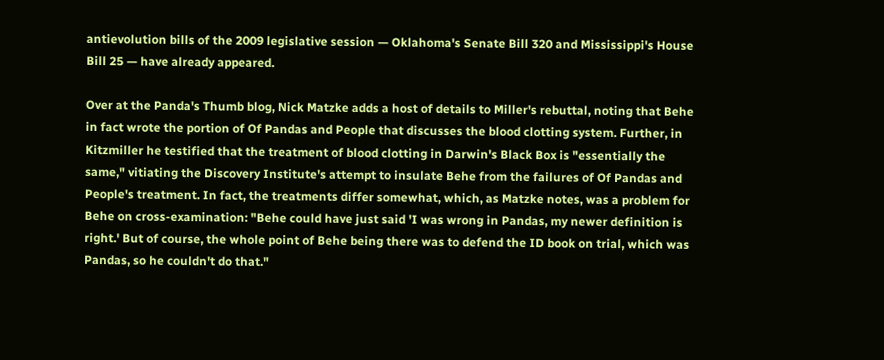antievolution bills of the 2009 legislative session — Oklahoma's Senate Bill 320 and Mississippi's House Bill 25 — have already appeared.

Over at the Panda's Thumb blog, Nick Matzke adds a host of details to Miller's rebuttal, noting that Behe in fact wrote the portion of Of Pandas and People that discusses the blood clotting system. Further, in Kitzmiller he testified that the treatment of blood clotting in Darwin's Black Box is "essentially the same," vitiating the Discovery Institute's attempt to insulate Behe from the failures of Of Pandas and People's treatment. In fact, the treatments differ somewhat, which, as Matzke notes, was a problem for Behe on cross-examination: "Behe could have just said 'I was wrong in Pandas, my newer definition is right.' But of course, the whole point of Behe being there was to defend the ID book on trial, which was Pandas, so he couldn't do that."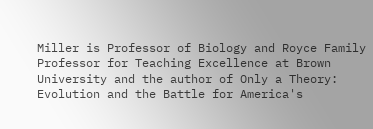Miller is Professor of Biology and Royce Family Professor for Teaching Excellence at Brown University and the author of Only a Theory: Evolution and the Battle for America's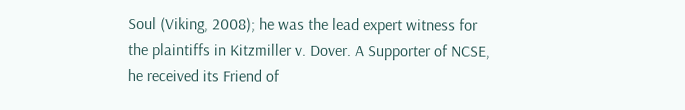Soul (Viking, 2008); he was the lead expert witness for the plaintiffs in Kitzmiller v. Dover. A Supporter of NCSE, he received its Friend of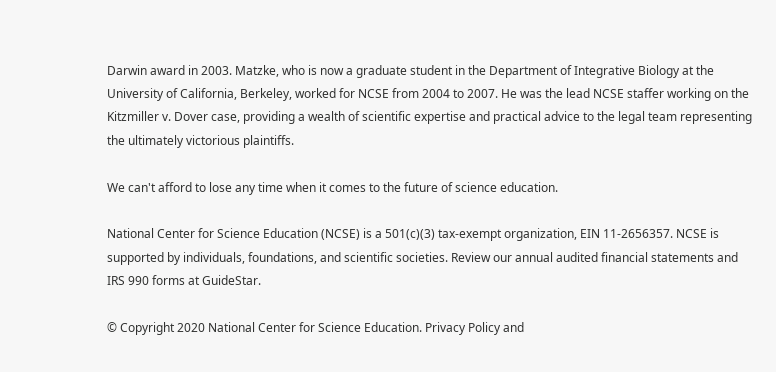Darwin award in 2003. Matzke, who is now a graduate student in the Department of Integrative Biology at the University of California, Berkeley, worked for NCSE from 2004 to 2007. He was the lead NCSE staffer working on the Kitzmiller v. Dover case, providing a wealth of scientific expertise and practical advice to the legal team representing the ultimately victorious plaintiffs.

We can't afford to lose any time when it comes to the future of science education.

National Center for Science Education (NCSE) is a 501(c)(3) tax-exempt organization, EIN 11-2656357. NCSE is supported by individuals, foundations, and scientific societies. Review our annual audited financial statements and IRS 990 forms at GuideStar.

© Copyright 2020 National Center for Science Education. Privacy Policy and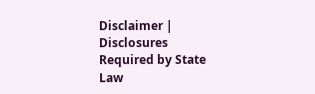Disclaimer | Disclosures Required by State Law